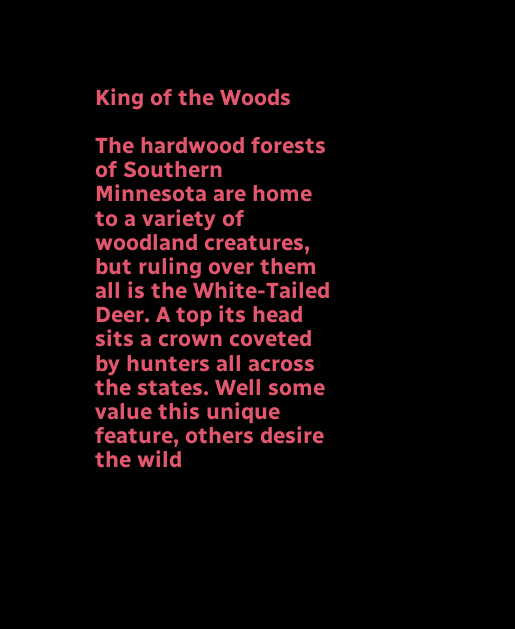King of the Woods

The hardwood forests of Southern Minnesota are home to a variety of woodland creatures, but ruling over them all is the White-Tailed Deer. A top its head sits a crown coveted by hunters all across the states. Well some value this unique feature, others desire the wild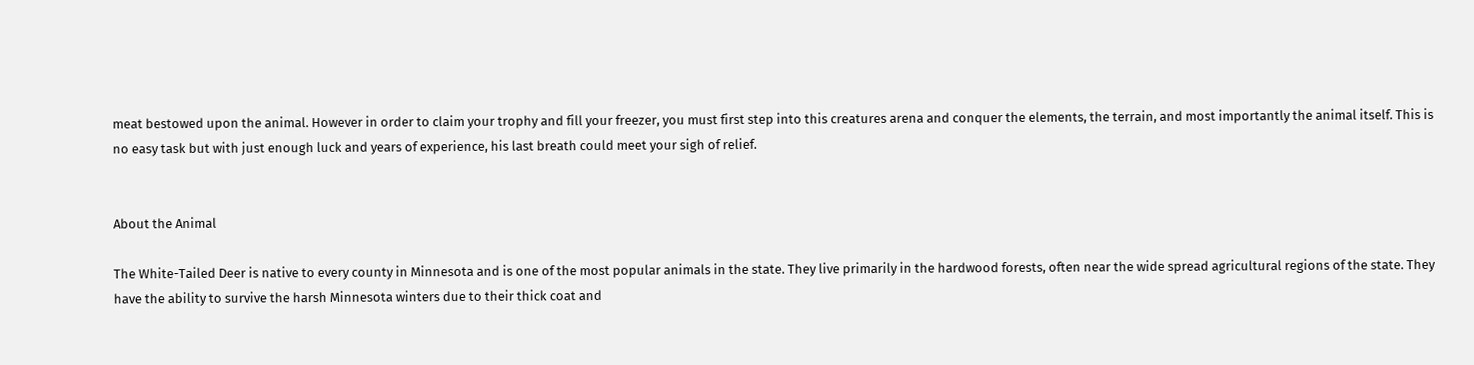meat bestowed upon the animal. However in order to claim your trophy and fill your freezer, you must first step into this creatures arena and conquer the elements, the terrain, and most importantly the animal itself. This is no easy task but with just enough luck and years of experience, his last breath could meet your sigh of relief.


About the Animal

The White-Tailed Deer is native to every county in Minnesota and is one of the most popular animals in the state. They live primarily in the hardwood forests, often near the wide spread agricultural regions of the state. They have the ability to survive the harsh Minnesota winters due to their thick coat and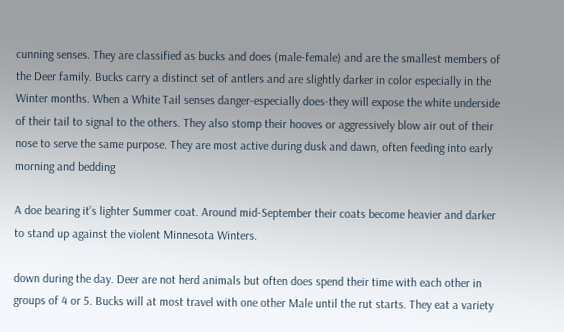cunning senses. They are classified as bucks and does (male-female) and are the smallest members of the Deer family. Bucks carry a distinct set of antlers and are slightly darker in color especially in the Winter months. When a White Tail senses danger-especially does-they will expose the white underside of their tail to signal to the others. They also stomp their hooves or aggressively blow air out of their nose to serve the same purpose. They are most active during dusk and dawn, often feeding into early morning and bedding

A doe bearing it’s lighter Summer coat. Around mid-September their coats become heavier and darker to stand up against the violent Minnesota Winters.

down during the day. Deer are not herd animals but often does spend their time with each other in groups of 4 or 5. Bucks will at most travel with one other Male until the rut starts. They eat a variety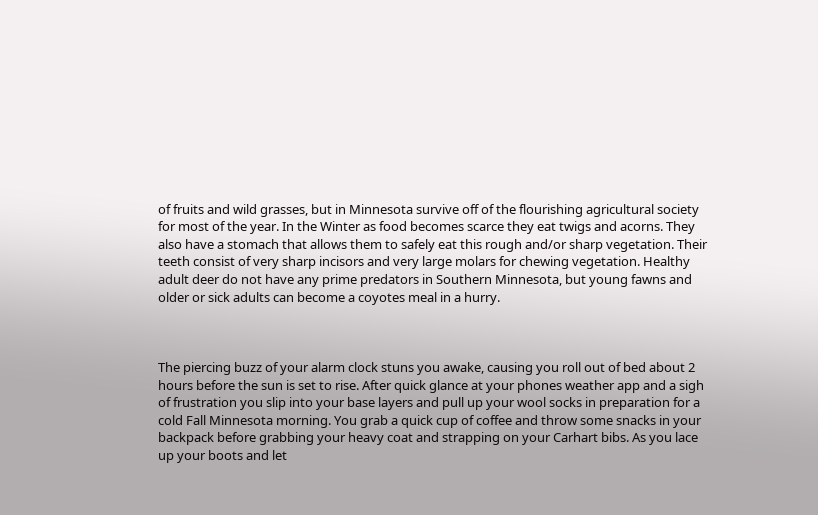of fruits and wild grasses, but in Minnesota survive off of the flourishing agricultural society for most of the year. In the Winter as food becomes scarce they eat twigs and acorns. They also have a stomach that allows them to safely eat this rough and/or sharp vegetation. Their teeth consist of very sharp incisors and very large molars for chewing vegetation. Healthy adult deer do not have any prime predators in Southern Minnesota, but young fawns and older or sick adults can become a coyotes meal in a hurry.



The piercing buzz of your alarm clock stuns you awake, causing you roll out of bed about 2 hours before the sun is set to rise. After quick glance at your phones weather app and a sigh of frustration you slip into your base layers and pull up your wool socks in preparation for a cold Fall Minnesota morning. You grab a quick cup of coffee and throw some snacks in your backpack before grabbing your heavy coat and strapping on your Carhart bibs. As you lace up your boots and let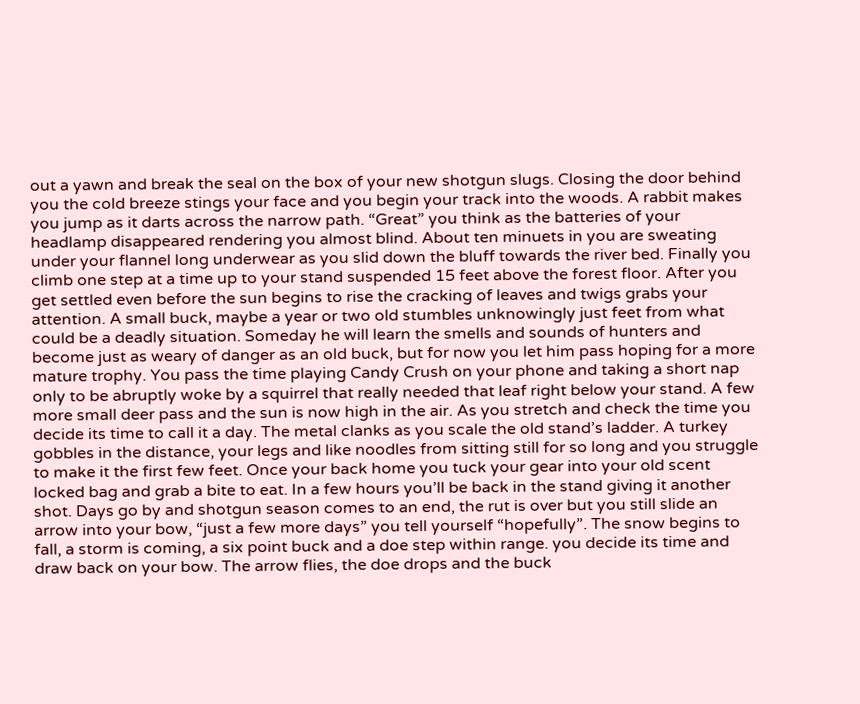out a yawn and break the seal on the box of your new shotgun slugs. Closing the door behind you the cold breeze stings your face and you begin your track into the woods. A rabbit makes you jump as it darts across the narrow path. “Great” you think as the batteries of your headlamp disappeared rendering you almost blind. About ten minuets in you are sweating under your flannel long underwear as you slid down the bluff towards the river bed. Finally you climb one step at a time up to your stand suspended 15 feet above the forest floor. After you get settled even before the sun begins to rise the cracking of leaves and twigs grabs your attention. A small buck, maybe a year or two old stumbles unknowingly just feet from what could be a deadly situation. Someday he will learn the smells and sounds of hunters and become just as weary of danger as an old buck, but for now you let him pass hoping for a more mature trophy. You pass the time playing Candy Crush on your phone and taking a short nap only to be abruptly woke by a squirrel that really needed that leaf right below your stand. A few more small deer pass and the sun is now high in the air. As you stretch and check the time you decide its time to call it a day. The metal clanks as you scale the old stand’s ladder. A turkey gobbles in the distance, your legs and like noodles from sitting still for so long and you struggle to make it the first few feet. Once your back home you tuck your gear into your old scent locked bag and grab a bite to eat. In a few hours you’ll be back in the stand giving it another shot. Days go by and shotgun season comes to an end, the rut is over but you still slide an arrow into your bow, “just a few more days” you tell yourself “hopefully”. The snow begins to fall, a storm is coming, a six point buck and a doe step within range. you decide its time and draw back on your bow. The arrow flies, the doe drops and the buck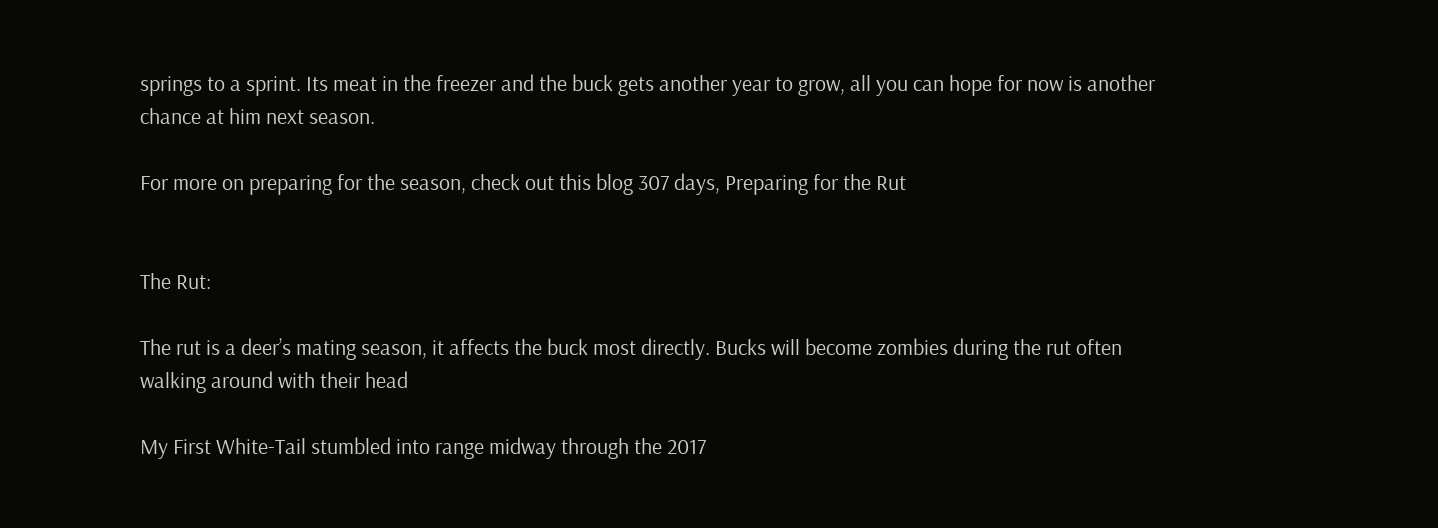springs to a sprint. Its meat in the freezer and the buck gets another year to grow, all you can hope for now is another chance at him next season.

For more on preparing for the season, check out this blog 307 days, Preparing for the Rut


The Rut:

The rut is a deer’s mating season, it affects the buck most directly. Bucks will become zombies during the rut often walking around with their head

My First White-Tail stumbled into range midway through the 2017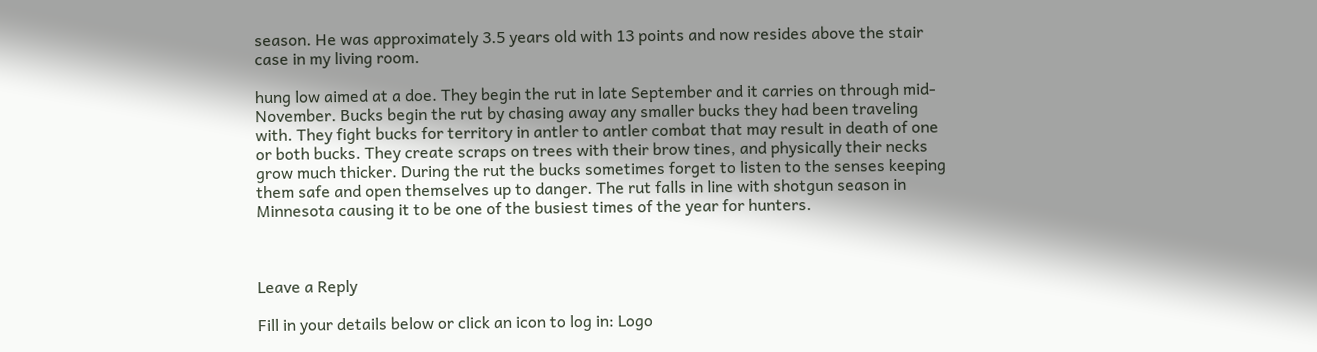season. He was approximately 3.5 years old with 13 points and now resides above the stair case in my living room.

hung low aimed at a doe. They begin the rut in late September and it carries on through mid-November. Bucks begin the rut by chasing away any smaller bucks they had been traveling with. They fight bucks for territory in antler to antler combat that may result in death of one or both bucks. They create scraps on trees with their brow tines, and physically their necks grow much thicker. During the rut the bucks sometimes forget to listen to the senses keeping them safe and open themselves up to danger. The rut falls in line with shotgun season in Minnesota causing it to be one of the busiest times of the year for hunters.



Leave a Reply

Fill in your details below or click an icon to log in: Logo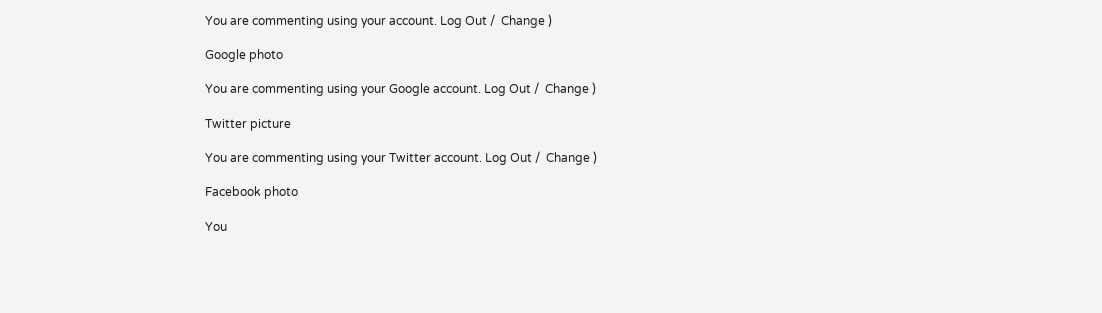You are commenting using your account. Log Out /  Change )

Google photo

You are commenting using your Google account. Log Out /  Change )

Twitter picture

You are commenting using your Twitter account. Log Out /  Change )

Facebook photo

You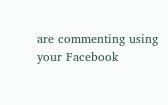are commenting using your Facebook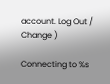account. Log Out /  Change )

Connecting to %s